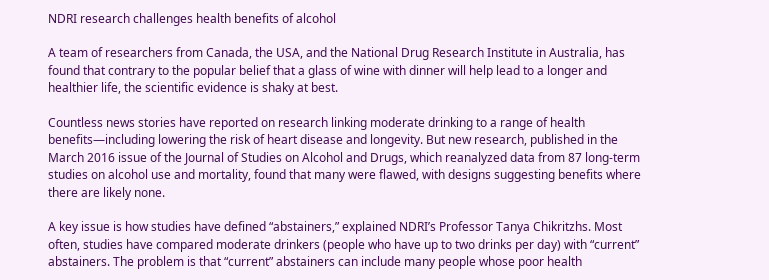NDRI research challenges health benefits of alcohol

A team of researchers from Canada, the USA, and the National Drug Research Institute in Australia, has found that contrary to the popular belief that a glass of wine with dinner will help lead to a longer and healthier life, the scientific evidence is shaky at best.

Countless news stories have reported on research linking moderate drinking to a range of health benefits—including lowering the risk of heart disease and longevity. But new research, published in the March 2016 issue of the Journal of Studies on Alcohol and Drugs, which reanalyzed data from 87 long-term studies on alcohol use and mortality, found that many were flawed, with designs suggesting benefits where there are likely none.

A key issue is how studies have defined “abstainers,” explained NDRI’s Professor Tanya Chikritzhs. Most often, studies have compared moderate drinkers (people who have up to two drinks per day) with “current” abstainers. The problem is that “current” abstainers can include many people whose poor health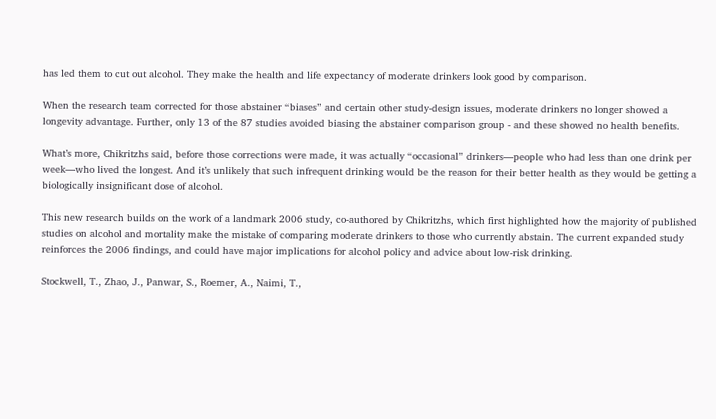has led them to cut out alcohol. They make the health and life expectancy of moderate drinkers look good by comparison.

When the research team corrected for those abstainer “biases” and certain other study-design issues, moderate drinkers no longer showed a longevity advantage. Further, only 13 of the 87 studies avoided biasing the abstainer comparison group - and these showed no health benefits.

What’s more, Chikritzhs said, before those corrections were made, it was actually “occasional” drinkers—people who had less than one drink per week—who lived the longest. And it’s unlikely that such infrequent drinking would be the reason for their better health as they would be getting a biologically insignificant dose of alcohol.

This new research builds on the work of a landmark 2006 study, co-authored by Chikritzhs, which first highlighted how the majority of published studies on alcohol and mortality make the mistake of comparing moderate drinkers to those who currently abstain. The current expanded study reinforces the 2006 findings, and could have major implications for alcohol policy and advice about low-risk drinking.

Stockwell, T., Zhao, J., Panwar, S., Roemer, A., Naimi, T.,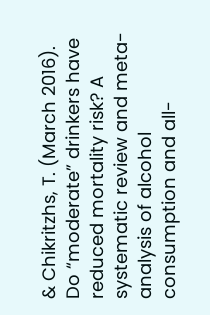& Chikritzhs, T. (March 2016). Do “moderate” drinkers have reduced mortality risk? A systematic review and meta-analysis of alcohol consumption and all-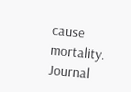cause mortality. Journal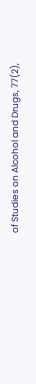of Studies on Alcohol and Drugs, 77(2),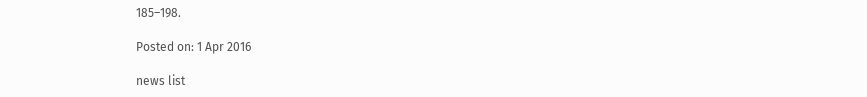185–198.

Posted on: 1 Apr 2016

news list